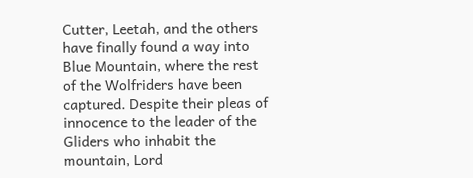Cutter, Leetah, and the others have finally found a way into Blue Mountain, where the rest of the Wolfriders have been captured. Despite their pleas of innocence to the leader of the Gliders who inhabit the mountain, Lord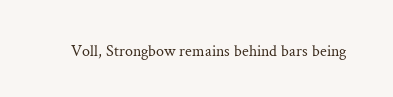Voll, Strongbow remains behind bars being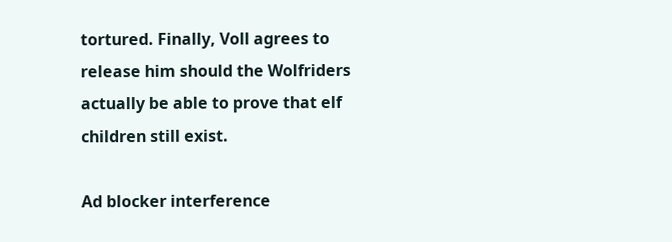tortured. Finally, Voll agrees to release him should the Wolfriders actually be able to prove that elf children still exist.

Ad blocker interference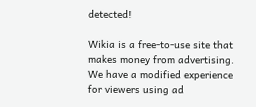detected!

Wikia is a free-to-use site that makes money from advertising. We have a modified experience for viewers using ad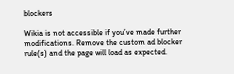blockers

Wikia is not accessible if you’ve made further modifications. Remove the custom ad blocker rule(s) and the page will load as expected.